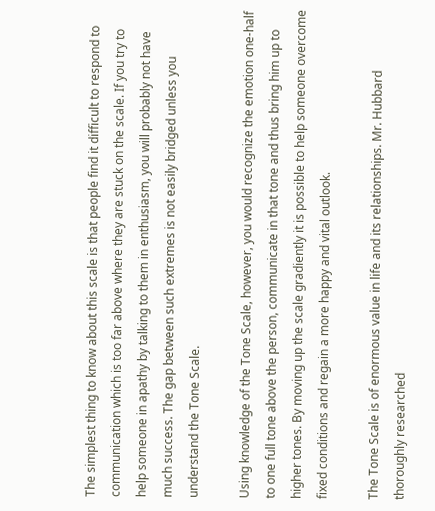The simplest thing to know about this scale is that people find it difficult to respond to communication which is too far above where they are stuck on the scale. If you try to help someone in apathy by talking to them in enthusiasm, you will probably not have much success. The gap between such extremes is not easily bridged unless you understand the Tone Scale.

Using knowledge of the Tone Scale, however, you would recognize the emotion one-half to one full tone above the person, communicate in that tone and thus bring him up to higher tones. By moving up the scale gradiently it is possible to help someone overcome fixed conditions and regain a more happy and vital outlook.

The Tone Scale is of enormous value in life and its relationships. Mr. Hubbard thoroughly researched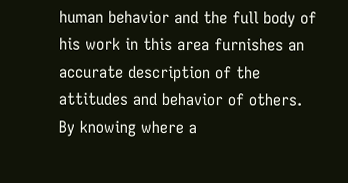human behavior and the full body of his work in this area furnishes an accurate description of the attitudes and behavior of others. By knowing where a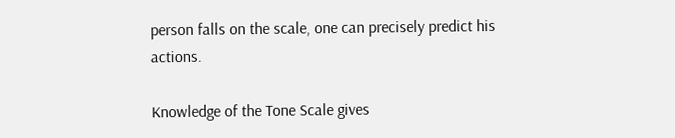person falls on the scale, one can precisely predict his actions.

Knowledge of the Tone Scale gives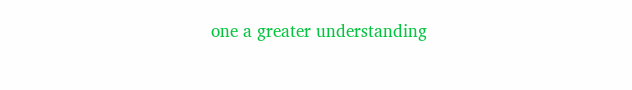one a greater understanding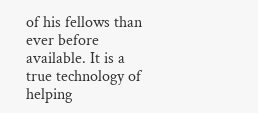of his fellows than ever before available. It is a true technology of helping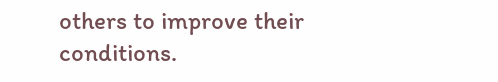others to improve their conditions.